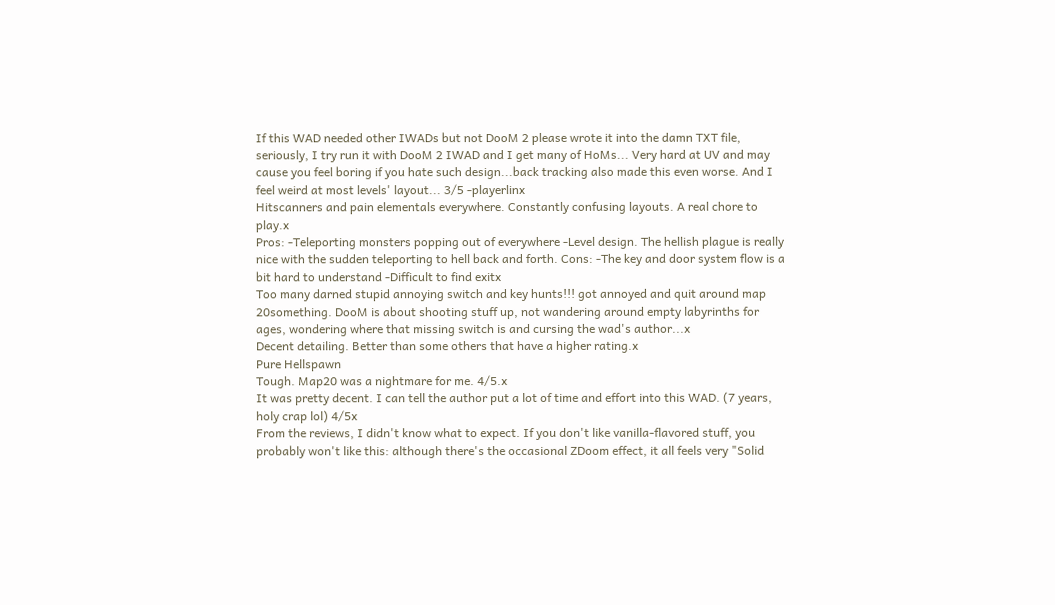If this WAD needed other IWADs but not DooM 2 please wrote it into the damn TXT file, seriously, I try run it with DooM 2 IWAD and I get many of HoMs... Very hard at UV and may cause you feel boring if you hate such design...back tracking also made this even worse. And I feel weird at most levels' layout... 3/5 -playerlinx
Hitscanners and pain elementals everywhere. Constantly confusing layouts. A real chore to play.x
Pros: -Teleporting monsters popping out of everywhere -Level design. The hellish plague is really nice with the sudden teleporting to hell back and forth. Cons: -The key and door system flow is a bit hard to understand -Difficult to find exitx
Too many darned stupid annoying switch and key hunts!!! got annoyed and quit around map 20something. DooM is about shooting stuff up, not wandering around empty labyrinths for ages, wondering where that missing switch is and cursing the wad's author...x
Decent detailing. Better than some others that have a higher rating.x
Pure Hellspawn
Tough. Map20 was a nightmare for me. 4/5.x
It was pretty decent. I can tell the author put a lot of time and effort into this WAD. (7 years, holy crap lol) 4/5x
From the reviews, I didn't know what to expect. If you don't like vanilla-flavored stuff, you probably won't like this: although there's the occasional ZDoom effect, it all feels very "Solid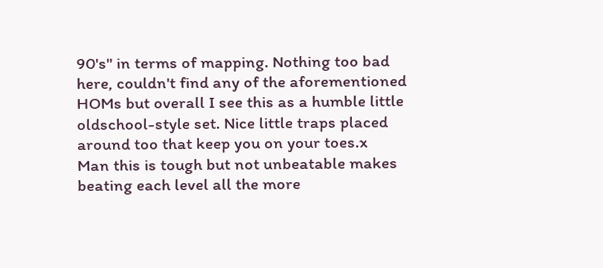90's" in terms of mapping. Nothing too bad here, couldn't find any of the aforementioned HOMs but overall I see this as a humble little oldschool-style set. Nice little traps placed around too that keep you on your toes.x
Man this is tough but not unbeatable makes beating each level all the more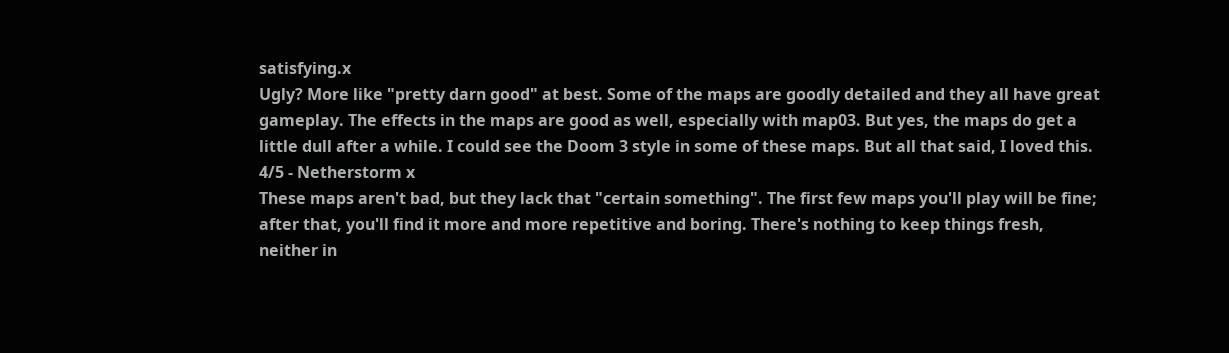satisfying.x
Ugly? More like "pretty darn good" at best. Some of the maps are goodly detailed and they all have great gameplay. The effects in the maps are good as well, especially with map03. But yes, the maps do get a little dull after a while. I could see the Doom 3 style in some of these maps. But all that said, I loved this. 4/5 - Netherstorm x
These maps aren't bad, but they lack that "certain something". The first few maps you'll play will be fine; after that, you'll find it more and more repetitive and boring. There's nothing to keep things fresh, neither in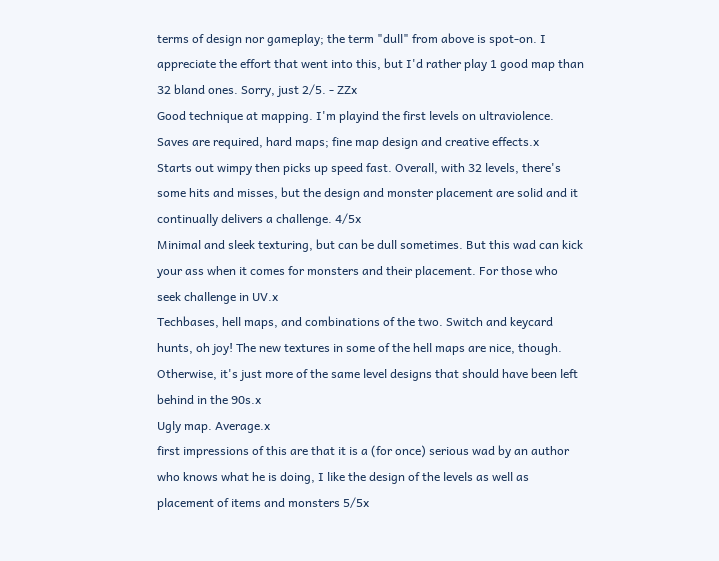terms of design nor gameplay; the term "dull" from above is spot-on. I appreciate the effort that went into this, but I'd rather play 1 good map than 32 bland ones. Sorry, just 2/5. - ZZx
Good technique at mapping. I'm playind the first levels on ultraviolence. Saves are required, hard maps; fine map design and creative effects.x
Starts out wimpy then picks up speed fast. Overall, with 32 levels, there's some hits and misses, but the design and monster placement are solid and it continually delivers a challenge. 4/5x
Minimal and sleek texturing, but can be dull sometimes. But this wad can kick your ass when it comes for monsters and their placement. For those who seek challenge in UV.x
Techbases, hell maps, and combinations of the two. Switch and keycard hunts, oh joy! The new textures in some of the hell maps are nice, though. Otherwise, it's just more of the same level designs that should have been left behind in the 90s.x
Ugly map. Average.x
first impressions of this are that it is a (for once) serious wad by an author who knows what he is doing, I like the design of the levels as well as placement of items and monsters 5/5x